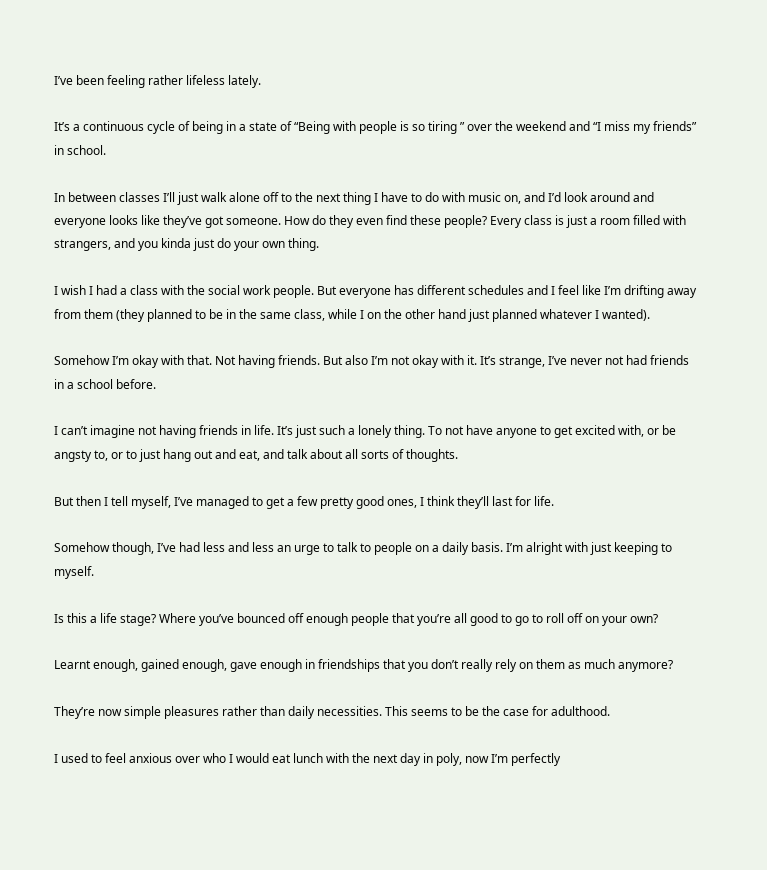I’ve been feeling rather lifeless lately.

It’s a continuous cycle of being in a state of “Being with people is so tiring ” over the weekend and “I miss my friends” in school.

In between classes I’ll just walk alone off to the next thing I have to do with music on, and I’d look around and everyone looks like they’ve got someone. How do they even find these people? Every class is just a room filled with strangers, and you kinda just do your own thing.

I wish I had a class with the social work people. But everyone has different schedules and I feel like I’m drifting away from them (they planned to be in the same class, while I on the other hand just planned whatever I wanted).

Somehow I’m okay with that. Not having friends. But also I’m not okay with it. It’s strange, I’ve never not had friends in a school before.

I can’t imagine not having friends in life. It’s just such a lonely thing. To not have anyone to get excited with, or be angsty to, or to just hang out and eat, and talk about all sorts of thoughts.

But then I tell myself, I’ve managed to get a few pretty good ones, I think they’ll last for life.

Somehow though, I’ve had less and less an urge to talk to people on a daily basis. I’m alright with just keeping to myself.

Is this a life stage? Where you’ve bounced off enough people that you’re all good to go to roll off on your own?

Learnt enough, gained enough, gave enough in friendships that you don’t really rely on them as much anymore?

They’re now simple pleasures rather than daily necessities. This seems to be the case for adulthood.

I used to feel anxious over who I would eat lunch with the next day in poly, now I’m perfectly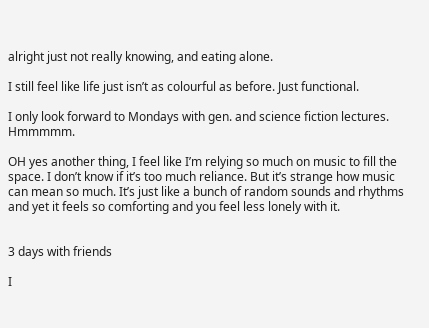alright just not really knowing, and eating alone.

I still feel like life just isn’t as colourful as before. Just functional.

I only look forward to Mondays with gen. and science fiction lectures. Hmmmmm.

OH yes another thing, I feel like I’m relying so much on music to fill the space. I don’t know if it’s too much reliance. But it’s strange how music can mean so much. It’s just like a bunch of random sounds and rhythms and yet it feels so comforting and you feel less lonely with it.


3 days with friends

I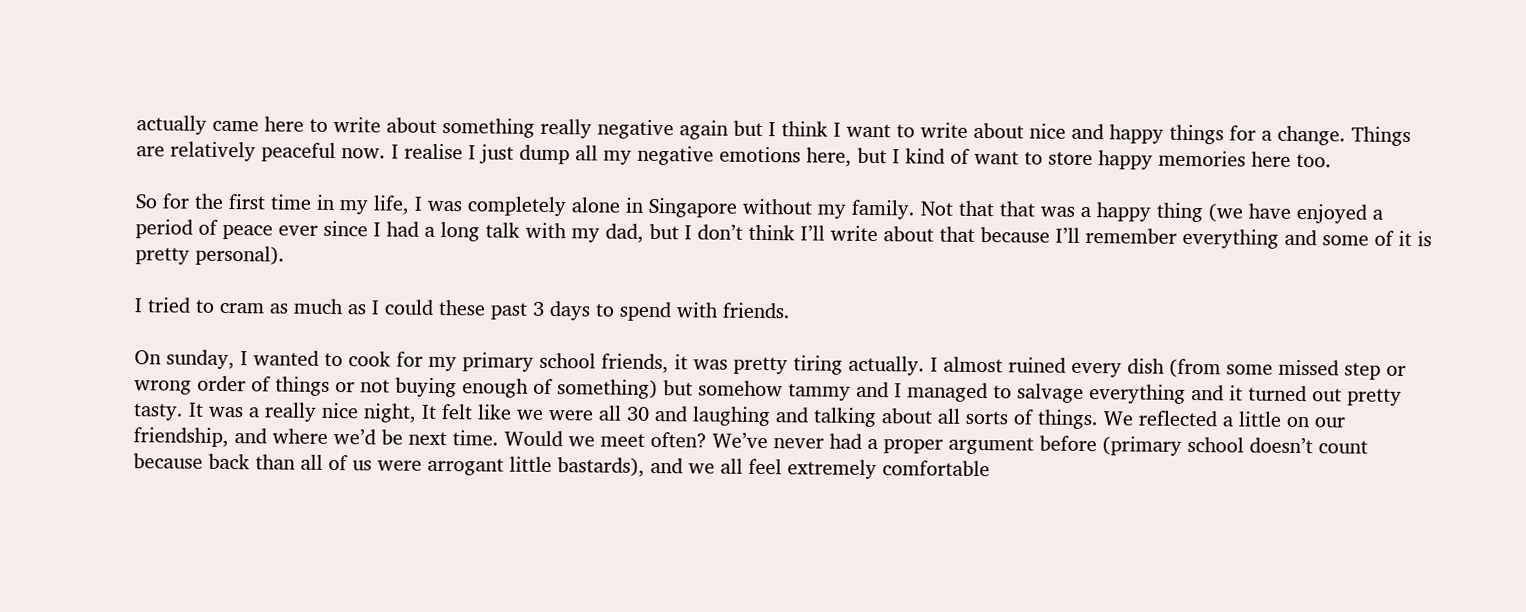actually came here to write about something really negative again but I think I want to write about nice and happy things for a change. Things are relatively peaceful now. I realise I just dump all my negative emotions here, but I kind of want to store happy memories here too.

So for the first time in my life, I was completely alone in Singapore without my family. Not that that was a happy thing (we have enjoyed a period of peace ever since I had a long talk with my dad, but I don’t think I’ll write about that because I’ll remember everything and some of it is pretty personal).

I tried to cram as much as I could these past 3 days to spend with friends.

On sunday, I wanted to cook for my primary school friends, it was pretty tiring actually. I almost ruined every dish (from some missed step or wrong order of things or not buying enough of something) but somehow tammy and I managed to salvage everything and it turned out pretty tasty. It was a really nice night, It felt like we were all 30 and laughing and talking about all sorts of things. We reflected a little on our friendship, and where we’d be next time. Would we meet often? We’ve never had a proper argument before (primary school doesn’t count because back than all of us were arrogant little bastards), and we all feel extremely comfortable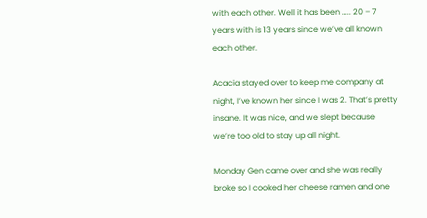with each other. Well it has been ….. 20 – 7 years with is 13 years since we’ve all known each other.

Acacia stayed over to keep me company at night, I’ve known her since I was 2. That’s pretty insane. It was nice, and we slept because we’re too old to stay up all night.

Monday Gen came over and she was really broke so I cooked her cheese ramen and one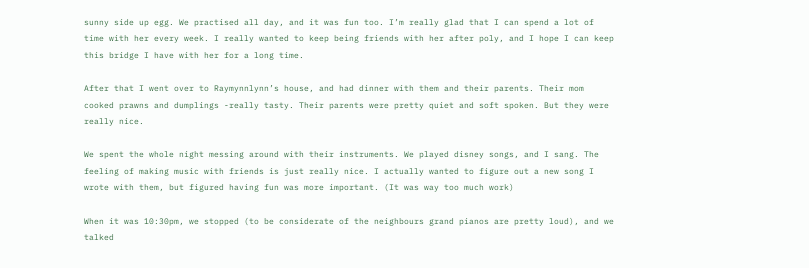sunny side up egg. We practised all day, and it was fun too. I’m really glad that I can spend a lot of time with her every week. I really wanted to keep being friends with her after poly, and I hope I can keep this bridge I have with her for a long time.

After that I went over to Raymynnlynn’s house, and had dinner with them and their parents. Their mom cooked prawns and dumplings -really tasty. Their parents were pretty quiet and soft spoken. But they were really nice.

We spent the whole night messing around with their instruments. We played disney songs, and I sang. The feeling of making music with friends is just really nice. I actually wanted to figure out a new song I wrote with them, but figured having fun was more important. (It was way too much work)

When it was 10:30pm, we stopped (to be considerate of the neighbours grand pianos are pretty loud), and we talked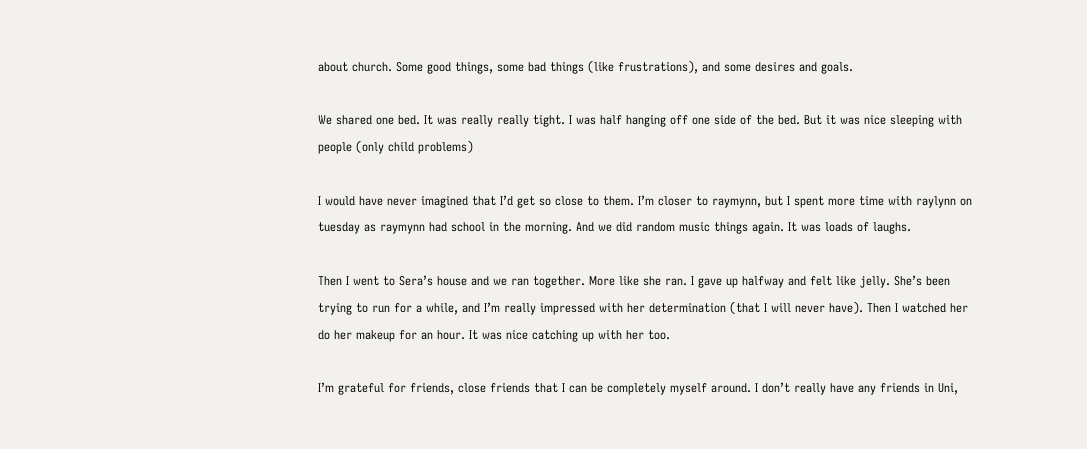about church. Some good things, some bad things (like frustrations), and some desires and goals.

We shared one bed. It was really really tight. I was half hanging off one side of the bed. But it was nice sleeping with people (only child problems)

I would have never imagined that I’d get so close to them. I’m closer to raymynn, but I spent more time with raylynn on tuesday as raymynn had school in the morning. And we did random music things again. It was loads of laughs.

Then I went to Sera’s house and we ran together. More like she ran. I gave up halfway and felt like jelly. She’s been trying to run for a while, and I’m really impressed with her determination (that I will never have). Then I watched her do her makeup for an hour. It was nice catching up with her too.

I’m grateful for friends, close friends that I can be completely myself around. I don’t really have any friends in Uni,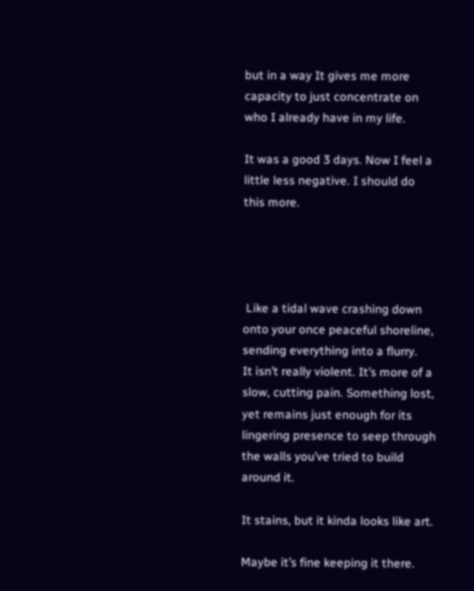but in a way It gives me more capacity to just concentrate on who I already have in my life.

It was a good 3 days. Now I feel a little less negative. I should do this more.




 Like a tidal wave crashing down onto your once peaceful shoreline, sending everything into a flurry.
It isn’t really violent. It’s more of a slow, cutting pain. Something lost, yet remains just enough for its lingering presence to seep through the walls you’ve tried to build around it.

It stains, but it kinda looks like art.

Maybe it’s fine keeping it there.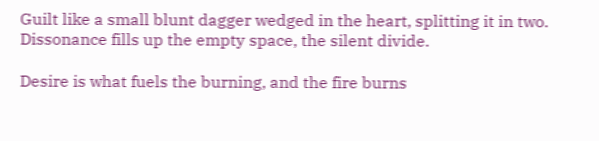Guilt like a small blunt dagger wedged in the heart, splitting it in two. Dissonance fills up the empty space, the silent divide.

Desire is what fuels the burning, and the fire burns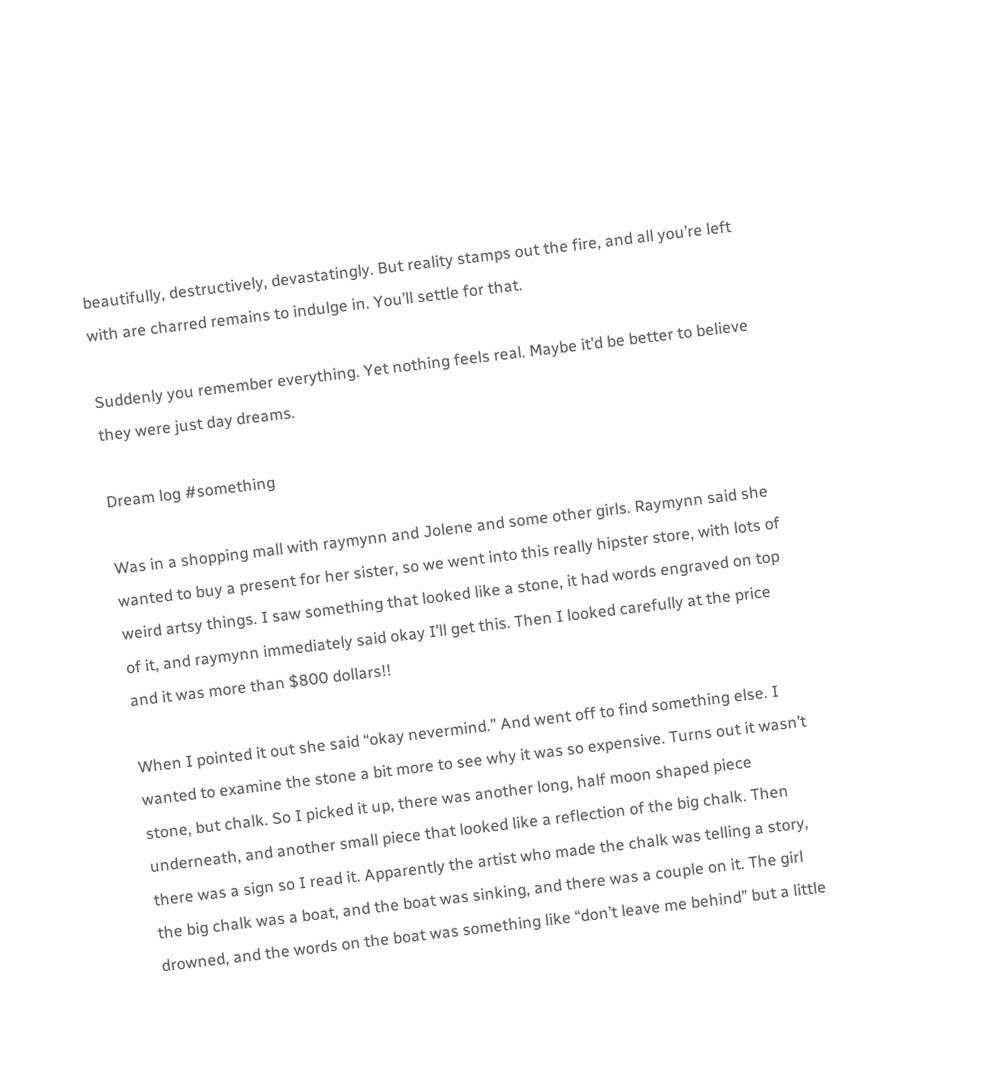beautifully, destructively, devastatingly. But reality stamps out the fire, and all you’re left with are charred remains to indulge in. You’ll settle for that.

Suddenly you remember everything. Yet nothing feels real. Maybe it’d be better to believe they were just day dreams.

Dream log #something

Was in a shopping mall with raymynn and Jolene and some other girls. Raymynn said she wanted to buy a present for her sister, so we went into this really hipster store, with lots of weird artsy things. I saw something that looked like a stone, it had words engraved on top of it, and raymynn immediately said okay I’ll get this. Then I looked carefully at the price and it was more than $800 dollars!!

When I pointed it out she said “okay nevermind.” And went off to find something else. I wanted to examine the stone a bit more to see why it was so expensive. Turns out it wasn’t stone, but chalk. So I picked it up, there was another long, half moon shaped piece underneath, and another small piece that looked like a reflection of the big chalk. Then there was a sign so I read it. Apparently the artist who made the chalk was telling a story, the big chalk was a boat, and the boat was sinking, and there was a couple on it. The girl drowned, and the words on the boat was something like “don’t leave me behind” but a little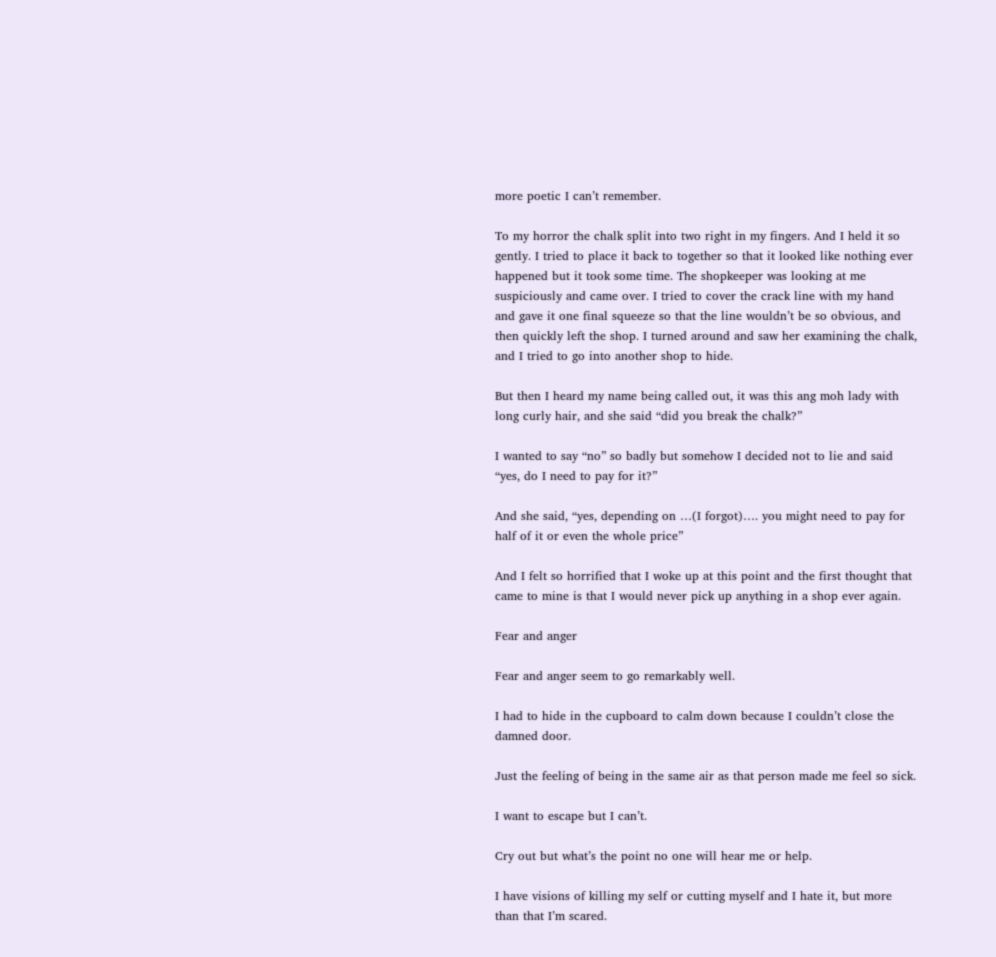more poetic I can’t remember.

To my horror the chalk split into two right in my fingers. And I held it so gently. I tried to place it back to together so that it looked like nothing ever happened but it took some time. The shopkeeper was looking at me suspiciously and came over. I tried to cover the crack line with my hand and gave it one final squeeze so that the line wouldn’t be so obvious, and then quickly left the shop. I turned around and saw her examining the chalk, and I tried to go into another shop to hide.

But then I heard my name being called out, it was this ang moh lady with long curly hair, and she said “did you break the chalk?”

I wanted to say “no” so badly but somehow I decided not to lie and said “yes, do I need to pay for it?”

And she said, “yes, depending on …(I forgot)…. you might need to pay for half of it or even the whole price”

And I felt so horrified that I woke up at this point and the first thought that came to mine is that I would never pick up anything in a shop ever again.

Fear and anger

Fear and anger seem to go remarkably well.

I had to hide in the cupboard to calm down because I couldn’t close the damned door.

Just the feeling of being in the same air as that person made me feel so sick.

I want to escape but I can’t.

Cry out but what’s the point no one will hear me or help.

I have visions of killing my self or cutting myself and I hate it, but more than that I’m scared.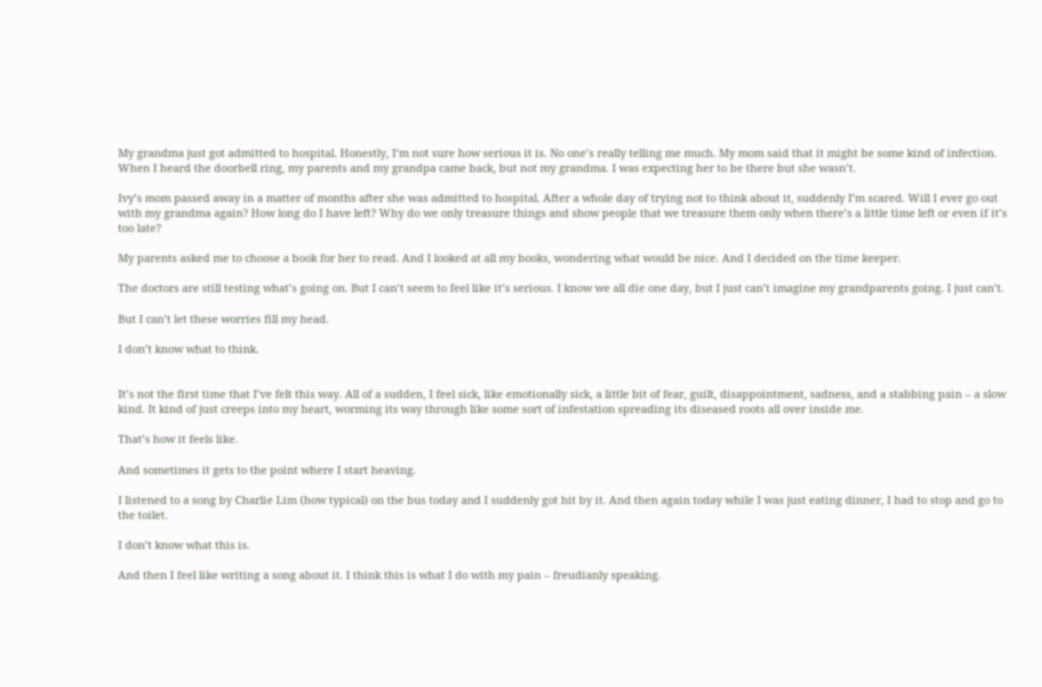My grandma just got admitted to hospital. Honestly, I’m not sure how serious it is. No one’s really telling me much. My mom said that it might be some kind of infection. When I heard the doorbell ring, my parents and my grandpa came back, but not my grandma. I was expecting her to be there but she wasn’t.

Ivy’s mom passed away in a matter of months after she was admitted to hospital. After a whole day of trying not to think about it, suddenly I’m scared. Will I ever go out with my grandma again? How long do I have left? Why do we only treasure things and show people that we treasure them only when there’s a little time left or even if it’s too late?

My parents asked me to choose a book for her to read. And I looked at all my books, wondering what would be nice. And I decided on the time keeper.

The doctors are still testing what’s going on. But I can’t seem to feel like it’s serious. I know we all die one day, but I just can’t imagine my grandparents going. I just can’t.

But I can’t let these worries fill my head.

I don’t know what to think.


It’s not the first time that I’ve felt this way. All of a sudden, I feel sick, like emotionally sick, a little bit of fear, guilt, disappointment, sadness, and a stabbing pain – a slow kind. It kind of just creeps into my heart, worming its way through like some sort of infestation spreading its diseased roots all over inside me.

That’s how it feels like.

And sometimes it gets to the point where I start heaving.

I listened to a song by Charlie Lim (how typical) on the bus today and I suddenly got hit by it. And then again today while I was just eating dinner, I had to stop and go to the toilet.

I don’t know what this is.

And then I feel like writing a song about it. I think this is what I do with my pain – freudianly speaking.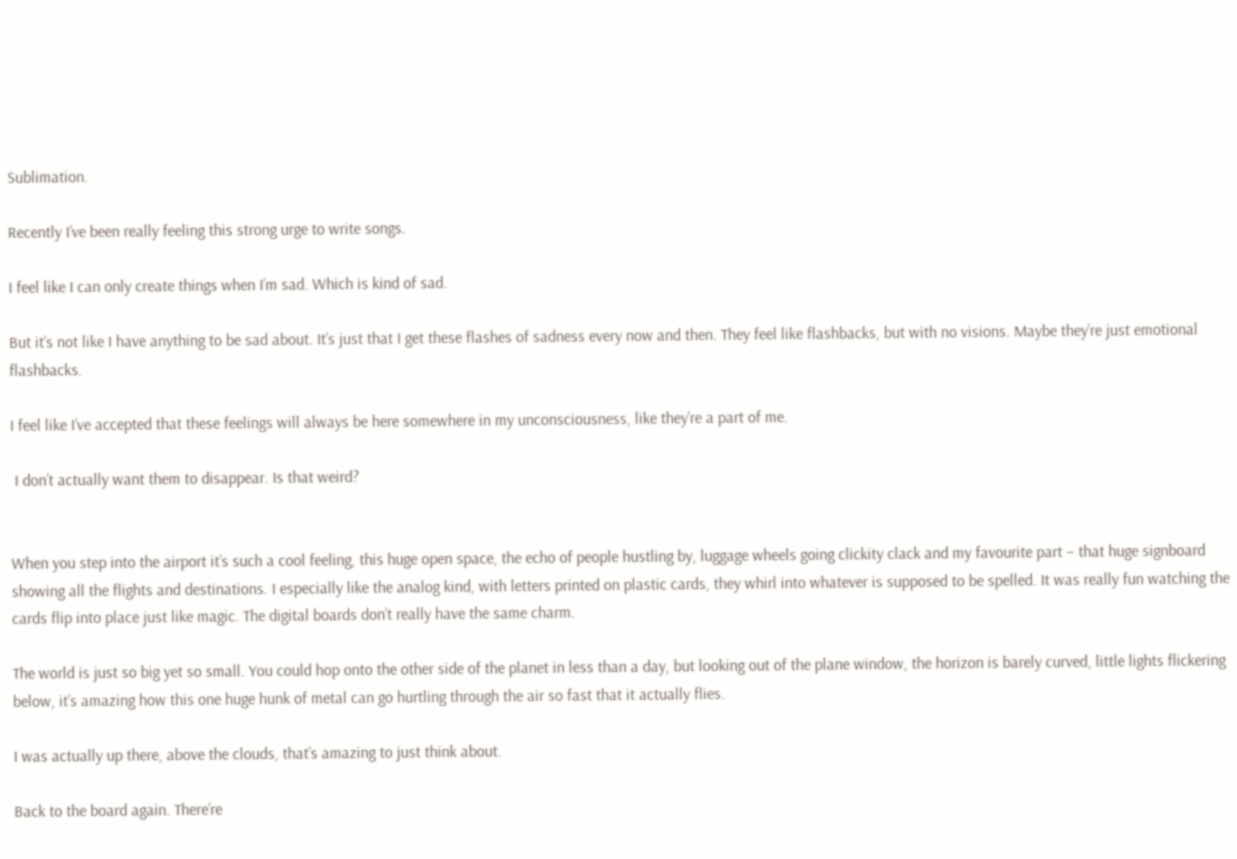Sublimation.

Recently I’ve been really feeling this strong urge to write songs.

I feel like I can only create things when I’m sad. Which is kind of sad.

But it’s not like I have anything to be sad about. It’s just that I get these flashes of sadness every now and then. They feel like flashbacks, but with no visions. Maybe they’re just emotional flashbacks.

I feel like I’ve accepted that these feelings will always be here somewhere in my unconsciousness, like they’re a part of me.

 I don’t actually want them to disappear. Is that weird?


When you step into the airport it’s such a cool feeling, this huge open space, the echo of people hustling by, luggage wheels going clickity clack and my favourite part – that huge signboard showing all the flights and destinations. I especially like the analog kind, with letters printed on plastic cards, they whirl into whatever is supposed to be spelled. It was really fun watching the cards flip into place just like magic. The digital boards don’t really have the same charm.

The world is just so big yet so small. You could hop onto the other side of the planet in less than a day, but looking out of the plane window, the horizon is barely curved, little lights flickering below, it’s amazing how this one huge hunk of metal can go hurtling through the air so fast that it actually flies.

I was actually up there, above the clouds, that’s amazing to just think about.

Back to the board again. There’re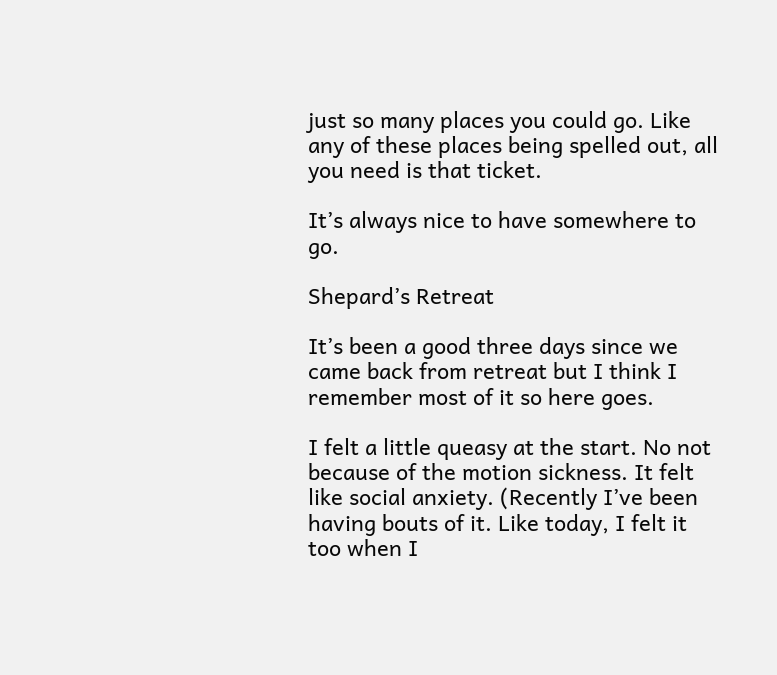just so many places you could go. Like any of these places being spelled out, all you need is that ticket.

It’s always nice to have somewhere to go.

Shepard’s Retreat

It’s been a good three days since we came back from retreat but I think I remember most of it so here goes.

I felt a little queasy at the start. No not because of the motion sickness. It felt like social anxiety. (Recently I’ve been having bouts of it. Like today, I felt it too when I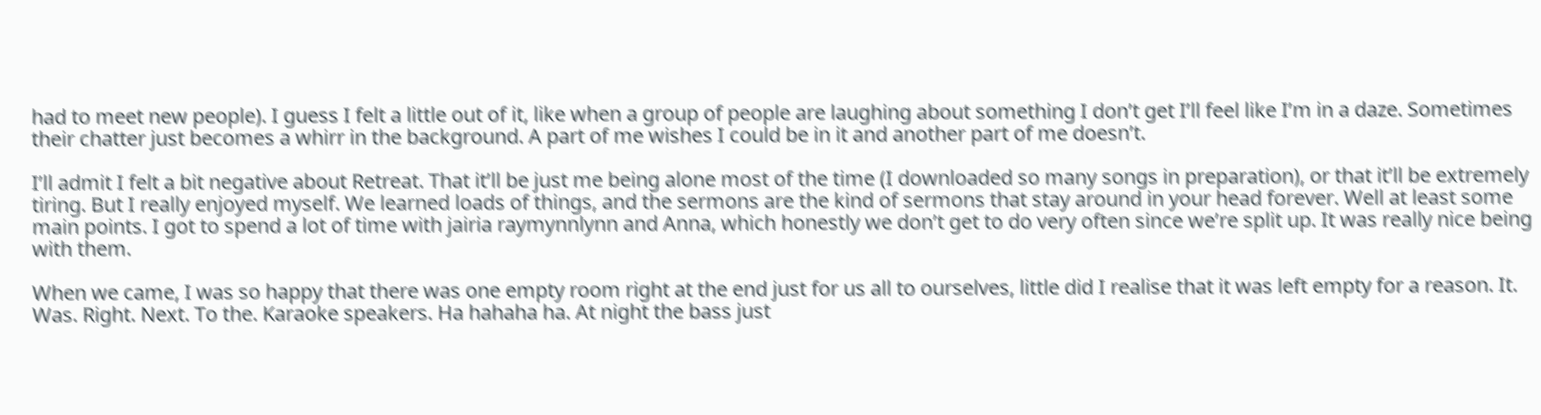had to meet new people). I guess I felt a little out of it, like when a group of people are laughing about something I don’t get I’ll feel like I’m in a daze. Sometimes their chatter just becomes a whirr in the background. A part of me wishes I could be in it and another part of me doesn’t.

I’ll admit I felt a bit negative about Retreat. That it’ll be just me being alone most of the time (I downloaded so many songs in preparation), or that it’ll be extremely tiring. But I really enjoyed myself. We learned loads of things, and the sermons are the kind of sermons that stay around in your head forever. Well at least some main points. I got to spend a lot of time with jairia raymynnlynn and Anna, which honestly we don’t get to do very often since we’re split up. It was really nice being with them.

When we came, I was so happy that there was one empty room right at the end just for us all to ourselves, little did I realise that it was left empty for a reason. It. Was. Right. Next. To the. Karaoke speakers. Ha hahaha ha. At night the bass just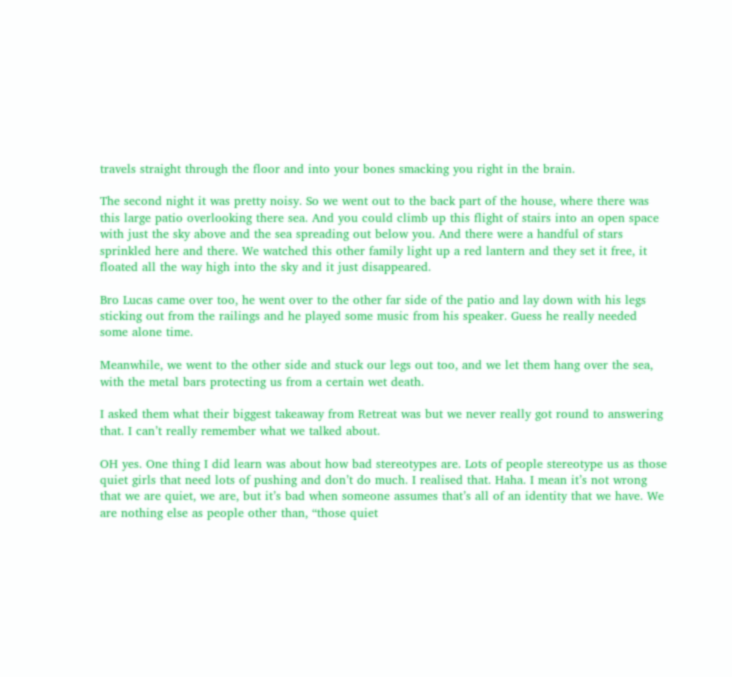travels straight through the floor and into your bones smacking you right in the brain.

The second night it was pretty noisy. So we went out to the back part of the house, where there was this large patio overlooking there sea. And you could climb up this flight of stairs into an open space with just the sky above and the sea spreading out below you. And there were a handful of stars sprinkled here and there. We watched this other family light up a red lantern and they set it free, it floated all the way high into the sky and it just disappeared.

Bro Lucas came over too, he went over to the other far side of the patio and lay down with his legs sticking out from the railings and he played some music from his speaker. Guess he really needed some alone time.

Meanwhile, we went to the other side and stuck our legs out too, and we let them hang over the sea, with the metal bars protecting us from a certain wet death.

I asked them what their biggest takeaway from Retreat was but we never really got round to answering that. I can’t really remember what we talked about.

OH yes. One thing I did learn was about how bad stereotypes are. Lots of people stereotype us as those quiet girls that need lots of pushing and don’t do much. I realised that. Haha. I mean it’s not wrong that we are quiet, we are, but it’s bad when someone assumes that’s all of an identity that we have. We are nothing else as people other than, “those quiet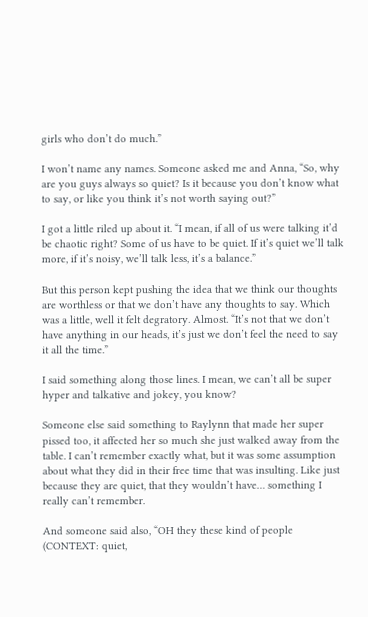girls who don’t do much.”

I won’t name any names. Someone asked me and Anna, “So, why are you guys always so quiet? Is it because you don’t know what to say, or like you think it’s not worth saying out?”

I got a little riled up about it. “I mean, if all of us were talking it’d be chaotic right? Some of us have to be quiet. If it’s quiet we’ll talk more, if it’s noisy, we’ll talk less, it’s a balance.”

But this person kept pushing the idea that we think our thoughts are worthless or that we don’t have any thoughts to say. Which was a little, well it felt degratory. Almost. “It’s not that we don’t have anything in our heads, it’s just we don’t feel the need to say it all the time.”

I said something along those lines. I mean, we can’t all be super hyper and talkative and jokey, you know?

Someone else said something to Raylynn that made her super pissed too, it affected her so much she just walked away from the table. I can’t remember exactly what, but it was some assumption about what they did in their free time that was insulting. Like just because they are quiet, that they wouldn’t have… something I really can’t remember.

And someone said also, “OH they these kind of people (CONTEXT: quiet,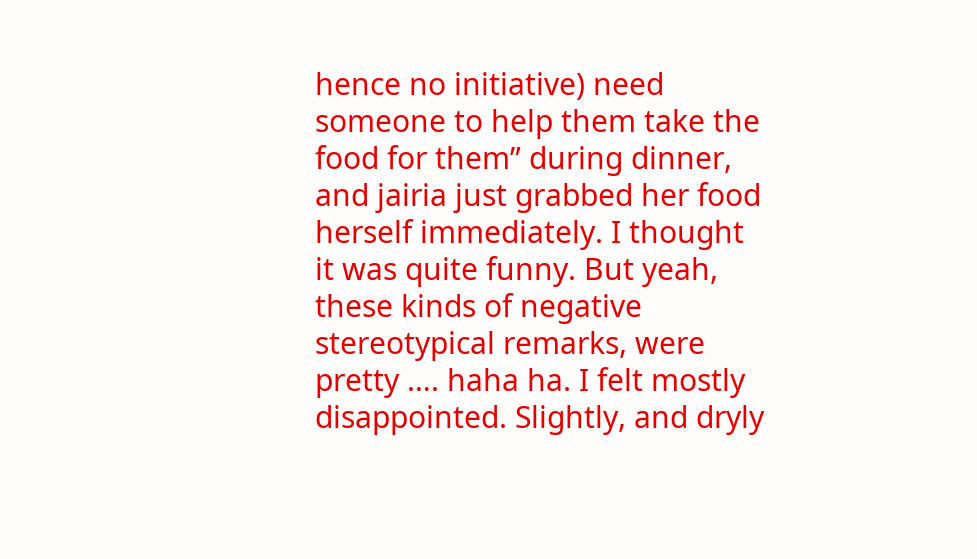hence no initiative) need someone to help them take the food for them” during dinner, and jairia just grabbed her food herself immediately. I thought it was quite funny. But yeah, these kinds of negative stereotypical remarks, were pretty …. haha ha. I felt mostly disappointed. Slightly, and dryly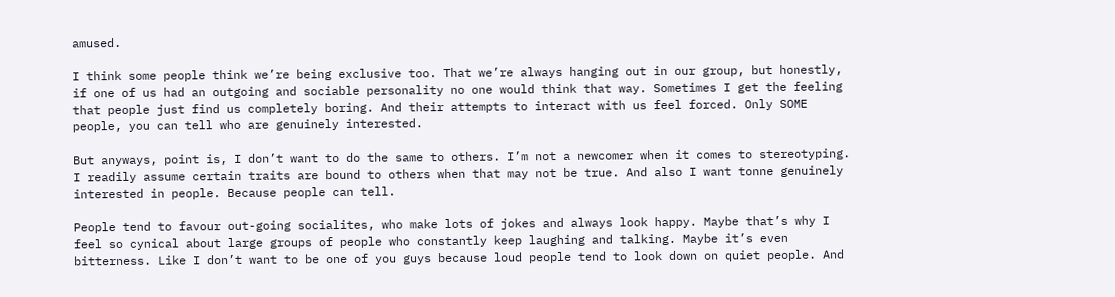amused.

I think some people think we’re being exclusive too. That we’re always hanging out in our group, but honestly, if one of us had an outgoing and sociable personality no one would think that way. Sometimes I get the feeling that people just find us completely boring. And their attempts to interact with us feel forced. Only SOME people, you can tell who are genuinely interested.

But anyways, point is, I don’t want to do the same to others. I’m not a newcomer when it comes to stereotyping. I readily assume certain traits are bound to others when that may not be true. And also I want tonne genuinely interested in people. Because people can tell.

People tend to favour out-going socialites, who make lots of jokes and always look happy. Maybe that’s why I feel so cynical about large groups of people who constantly keep laughing and talking. Maybe it’s even bitterness. Like I don’t want to be one of you guys because loud people tend to look down on quiet people. And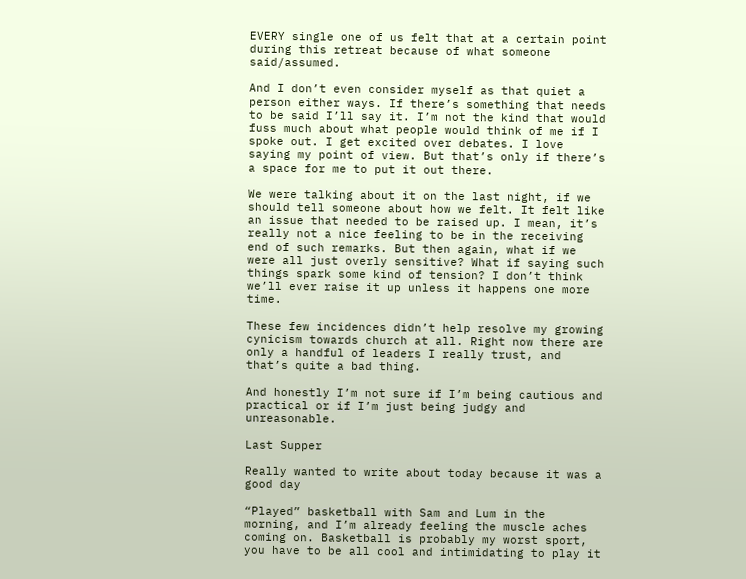EVERY single one of us felt that at a certain point during this retreat because of what someone said/assumed.

And I don’t even consider myself as that quiet a person either ways. If there’s something that needs to be said I’ll say it. I’m not the kind that would fuss much about what people would think of me if I spoke out. I get excited over debates. I love saying my point of view. But that’s only if there’s a space for me to put it out there.

We were talking about it on the last night, if we should tell someone about how we felt. It felt like an issue that needed to be raised up. I mean, it’s really not a nice feeling to be in the receiving end of such remarks. But then again, what if we were all just overly sensitive? What if saying such things spark some kind of tension? I don’t think we’ll ever raise it up unless it happens one more time.

These few incidences didn’t help resolve my growing cynicism towards church at all. Right now there are only a handful of leaders I really trust, and that’s quite a bad thing.

And honestly I’m not sure if I’m being cautious and practical or if I’m just being judgy and unreasonable.

Last Supper

Really wanted to write about today because it was a good day

“Played” basketball with Sam and Lum in the morning, and I’m already feeling the muscle aches coming on. Basketball is probably my worst sport, you have to be all cool and intimidating to play it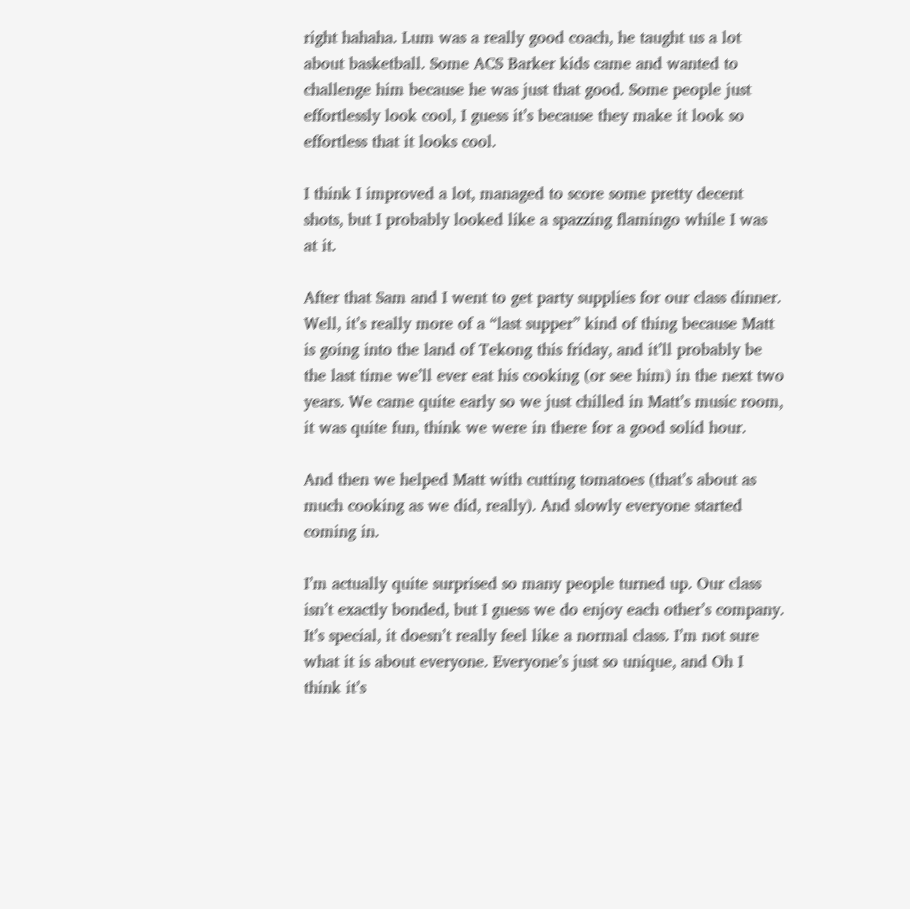right hahaha. Lum was a really good coach, he taught us a lot about basketball. Some ACS Barker kids came and wanted to challenge him because he was just that good. Some people just effortlessly look cool, I guess it’s because they make it look so effortless that it looks cool.

I think I improved a lot, managed to score some pretty decent shots, but I probably looked like a spazzing flamingo while I was at it.

After that Sam and I went to get party supplies for our class dinner. Well, it’s really more of a “last supper” kind of thing because Matt is going into the land of Tekong this friday, and it’ll probably be the last time we’ll ever eat his cooking (or see him) in the next two years. We came quite early so we just chilled in Matt’s music room, it was quite fun, think we were in there for a good solid hour.

And then we helped Matt with cutting tomatoes (that’s about as much cooking as we did, really). And slowly everyone started coming in.

I’m actually quite surprised so many people turned up. Our class isn’t exactly bonded, but I guess we do enjoy each other’s company. It’s special, it doesn’t really feel like a normal class. I’m not sure what it is about everyone. Everyone’s just so unique, and Oh I think it’s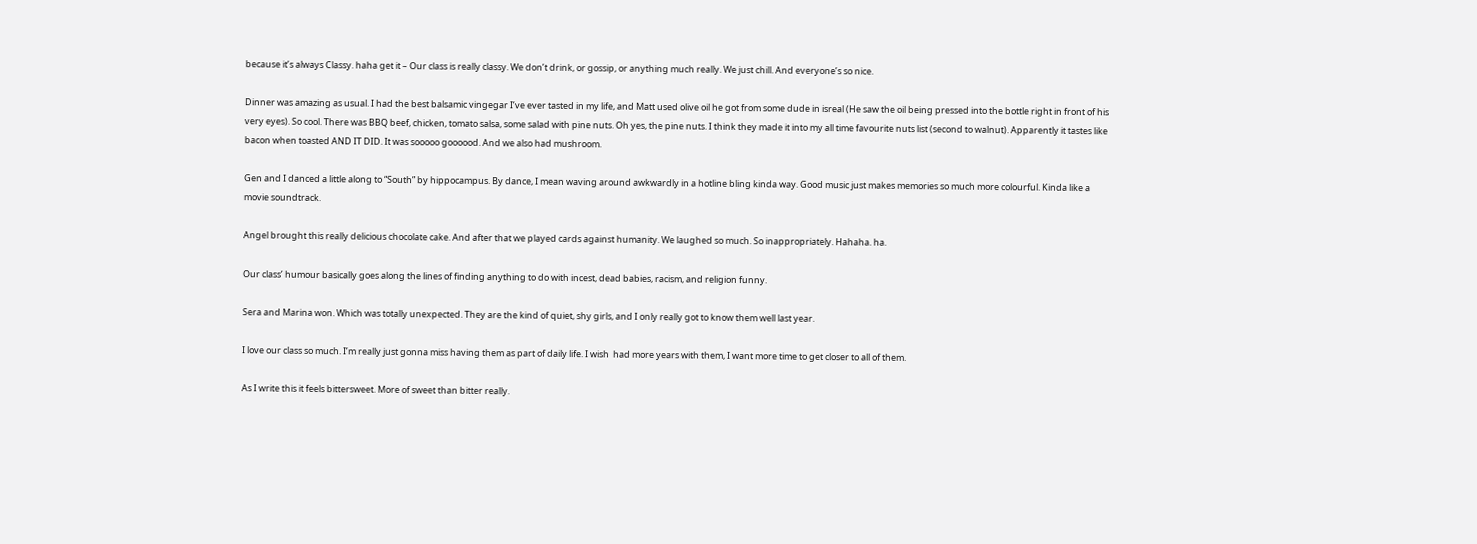because it’s always Classy. haha get it – Our class is really classy. We don’t drink, or gossip, or anything much really. We just chill. And everyone’s so nice.

Dinner was amazing as usual. I had the best balsamic vingegar I’ve ever tasted in my life, and Matt used olive oil he got from some dude in isreal (He saw the oil being pressed into the bottle right in front of his very eyes). So cool. There was BBQ beef, chicken, tomato salsa, some salad with pine nuts. Oh yes, the pine nuts. I think they made it into my all time favourite nuts list (second to walnut). Apparently it tastes like bacon when toasted AND IT DID. It was sooooo goooood. And we also had mushroom.

Gen and I danced a little along to “South” by hippocampus. By dance, I mean waving around awkwardly in a hotline bling kinda way. Good music just makes memories so much more colourful. Kinda like a movie soundtrack.

Angel brought this really delicious chocolate cake. And after that we played cards against humanity. We laughed so much. So inappropriately. Hahaha. ha.

Our class’ humour basically goes along the lines of finding anything to do with incest, dead babies, racism, and religion funny.

Sera and Marina won. Which was totally unexpected. They are the kind of quiet, shy girls, and I only really got to know them well last year.

I love our class so much. I’m really just gonna miss having them as part of daily life. I wish  had more years with them, I want more time to get closer to all of them.

As I write this it feels bittersweet. More of sweet than bitter really.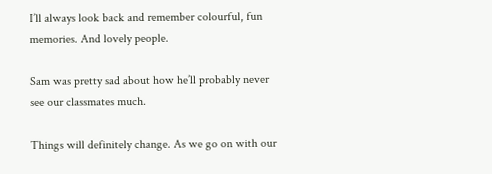I’ll always look back and remember colourful, fun memories. And lovely people.

Sam was pretty sad about how he’ll probably never see our classmates much.

Things will definitely change. As we go on with our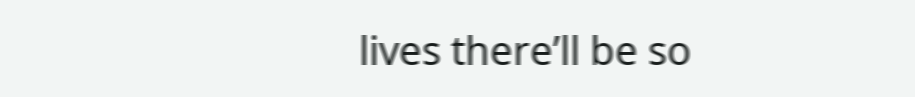lives there’ll be so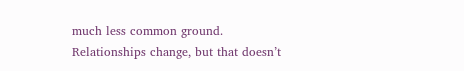much less common ground. Relationships change, but that doesn’t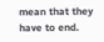mean that they have to end.